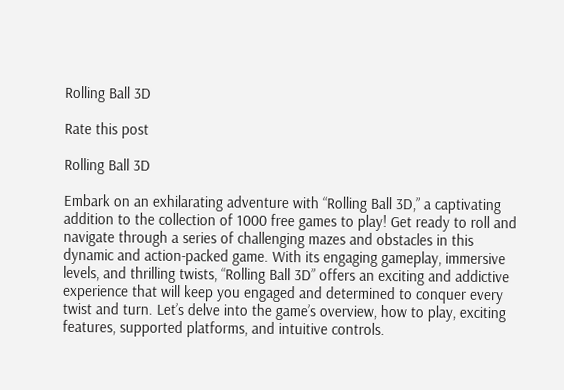Rolling Ball 3D

Rate this post

Rolling Ball 3D

Embark on an exhilarating adventure with “Rolling Ball 3D,” a captivating addition to the collection of 1000 free games to play! Get ready to roll and navigate through a series of challenging mazes and obstacles in this dynamic and action-packed game. With its engaging gameplay, immersive levels, and thrilling twists, “Rolling Ball 3D” offers an exciting and addictive experience that will keep you engaged and determined to conquer every twist and turn. Let’s delve into the game’s overview, how to play, exciting features, supported platforms, and intuitive controls.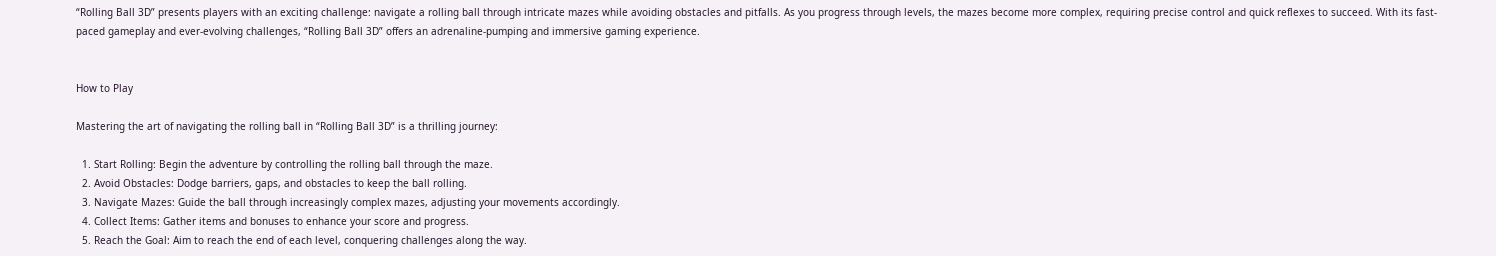“Rolling Ball 3D” presents players with an exciting challenge: navigate a rolling ball through intricate mazes while avoiding obstacles and pitfalls. As you progress through levels, the mazes become more complex, requiring precise control and quick reflexes to succeed. With its fast-paced gameplay and ever-evolving challenges, “Rolling Ball 3D” offers an adrenaline-pumping and immersive gaming experience.


How to Play

Mastering the art of navigating the rolling ball in “Rolling Ball 3D” is a thrilling journey:

  1. Start Rolling: Begin the adventure by controlling the rolling ball through the maze.
  2. Avoid Obstacles: Dodge barriers, gaps, and obstacles to keep the ball rolling.
  3. Navigate Mazes: Guide the ball through increasingly complex mazes, adjusting your movements accordingly.
  4. Collect Items: Gather items and bonuses to enhance your score and progress.
  5. Reach the Goal: Aim to reach the end of each level, conquering challenges along the way.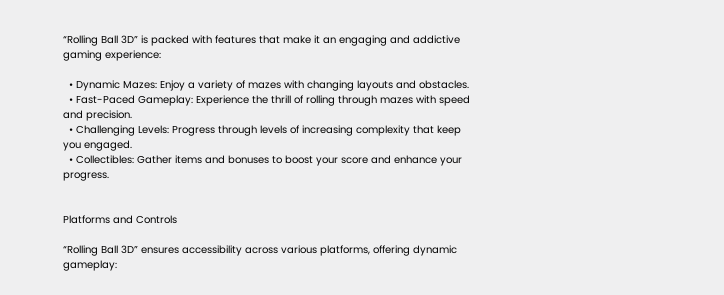“Rolling Ball 3D” is packed with features that make it an engaging and addictive gaming experience:

  • Dynamic Mazes: Enjoy a variety of mazes with changing layouts and obstacles.
  • Fast-Paced Gameplay: Experience the thrill of rolling through mazes with speed and precision.
  • Challenging Levels: Progress through levels of increasing complexity that keep you engaged.
  • Collectibles: Gather items and bonuses to boost your score and enhance your progress.


Platforms and Controls

“Rolling Ball 3D” ensures accessibility across various platforms, offering dynamic gameplay: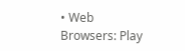• Web Browsers: Play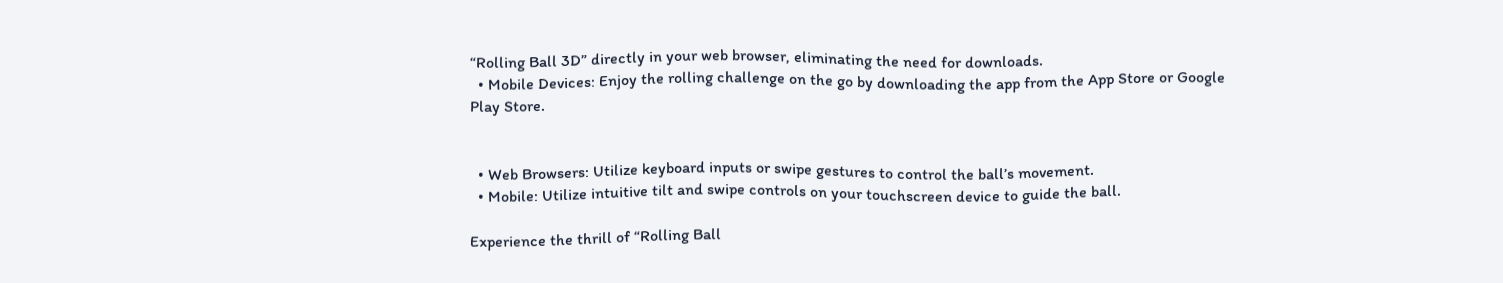“Rolling Ball 3D” directly in your web browser, eliminating the need for downloads.
  • Mobile Devices: Enjoy the rolling challenge on the go by downloading the app from the App Store or Google Play Store.


  • Web Browsers: Utilize keyboard inputs or swipe gestures to control the ball’s movement.
  • Mobile: Utilize intuitive tilt and swipe controls on your touchscreen device to guide the ball.

Experience the thrill of “Rolling Ball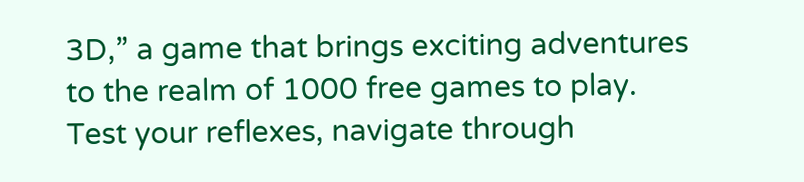3D,” a game that brings exciting adventures to the realm of 1000 free games to play. Test your reflexes, navigate through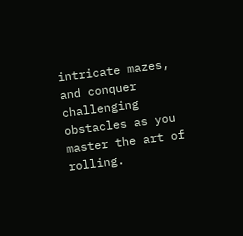intricate mazes, and conquer challenging obstacles as you master the art of rolling.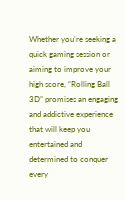Whether you’re seeking a quick gaming session or aiming to improve your high score, “Rolling Ball 3D” promises an engaging and addictive experience that will keep you entertained and determined to conquer every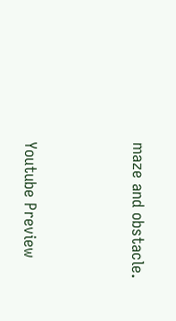maze and obstacle.



Youtube Preview